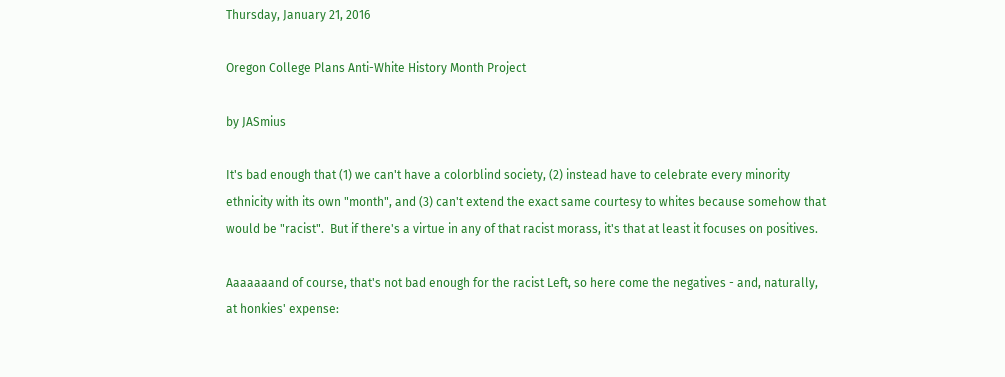Thursday, January 21, 2016

Oregon College Plans Anti-White History Month Project

by JASmius

It's bad enough that (1) we can't have a colorblind society, (2) instead have to celebrate every minority ethnicity with its own "month", and (3) can't extend the exact same courtesy to whites because somehow that would be "racist".  But if there's a virtue in any of that racist morass, it's that at least it focuses on positives.

Aaaaaaand of course, that's not bad enough for the racist Left, so here come the negatives - and, naturally, at honkies' expense: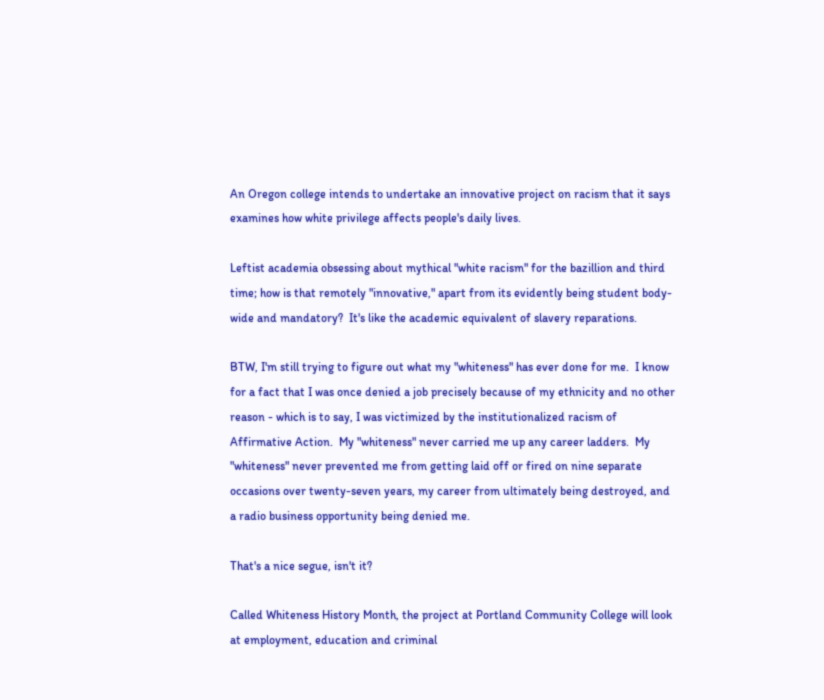An Oregon college intends to undertake an innovative project on racism that it says examines how white privilege affects people's daily lives.

Leftist academia obsessing about mythical "white racism" for the bazillion and third time; how is that remotely "innovative," apart from its evidently being student body-wide and mandatory?  It's like the academic equivalent of slavery reparations.

BTW, I'm still trying to figure out what my "whiteness" has ever done for me.  I know for a fact that I was once denied a job precisely because of my ethnicity and no other reason - which is to say, I was victimized by the institutionalized racism of Affirmative Action.  My "whiteness" never carried me up any career ladders.  My "whiteness" never prevented me from getting laid off or fired on nine separate occasions over twenty-seven years, my career from ultimately being destroyed, and a radio business opportunity being denied me.

That's a nice segue, isn't it?

Called Whiteness History Month, the project at Portland Community College will look at employment, education and criminal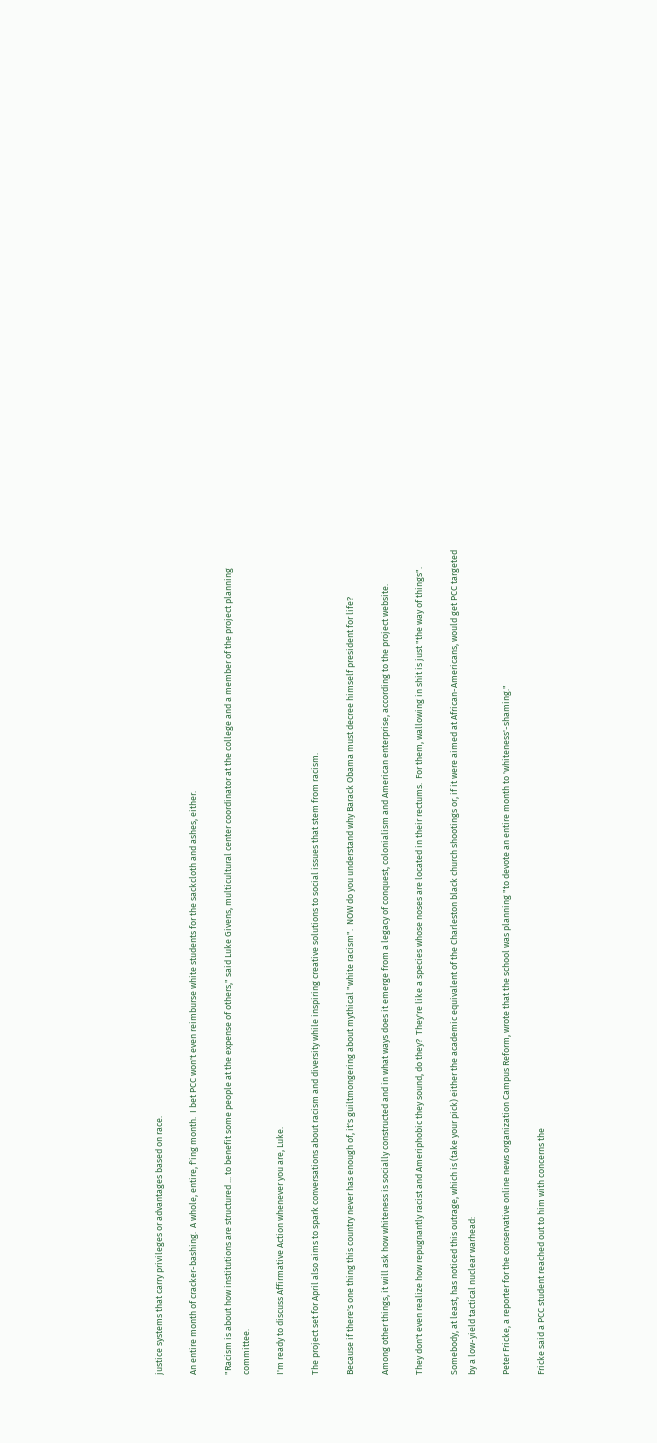justice systems that carry privileges or advantages based on race.

An entire month of cracker-bashing.  A whole, entire, f'ing month.  I bet PCC won't even reimburse white students for the sackcloth and ashes, either.

"Racism is about how institutions are structured ... to benefit some people at the expense of others," said Luke Givens, multicultural center coordinator at the college and a member of the project planning committee.

I'm ready to discuss Affirmative Action whenever you are, Luke.

The project set for April also aims to spark conversations about racism and diversity while inspiring creative solutions to social issues that stem from racism.

Because if there's one thing this country never has enough of, it's guiltmongering about mythical "white racism".  NOW do you understand why Barack Obama must decree himself president for life?

Among other things, it will ask how whiteness is socially constructed and in what ways does it emerge from a legacy of conquest, colonialism and American enterprise, according to the project website.

They don't even realize how repugnantly racist and Ameriphobic they sound, do they?  They're like a species whose noses are located in their rectums.  For them, wallowing in shit is just "the way of things".

Somebody, at least, has noticed this outrage, which is (take your pick) either the academic equivalent of the Charleston black church shootings or, if it were aimed at African-Americans, would get PCC targeted by a low-yield tactical nuclear warhead:

Peter Fricke, a reporter for the conservative online news organization Campus Reform, wrote that the school was planning "to devote an entire month to 'whiteness'-shaming."

Fricke said a PCC student reached out to him with concerns the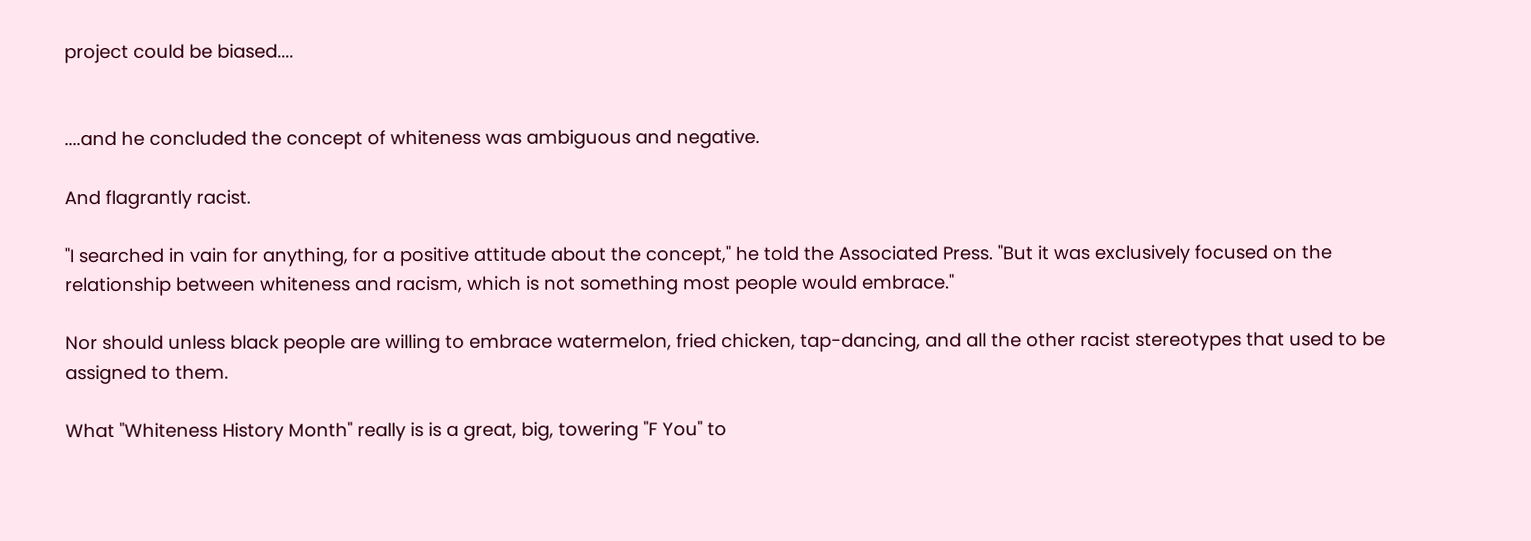project could be biased....


....and he concluded the concept of whiteness was ambiguous and negative.

And flagrantly racist.

"I searched in vain for anything, for a positive attitude about the concept," he told the Associated Press. "But it was exclusively focused on the relationship between whiteness and racism, which is not something most people would embrace."

Nor should unless black people are willing to embrace watermelon, fried chicken, tap-dancing, and all the other racist stereotypes that used to be assigned to them.

What "Whiteness History Month" really is is a great, big, towering "F You" to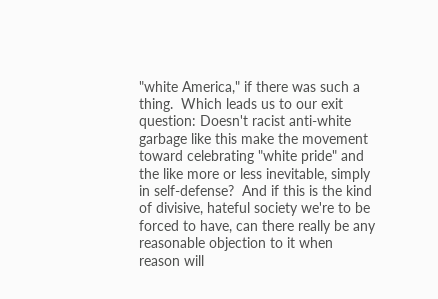"white America," if there was such a thing.  Which leads us to our exit question: Doesn't racist anti-white garbage like this make the movement toward celebrating "white pride" and the like more or less inevitable, simply in self-defense?  And if this is the kind of divisive, hateful society we're to be forced to have, can there really be any reasonable objection to it when reason will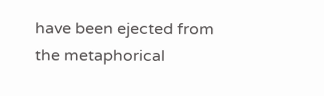have been ejected from the metaphorical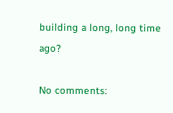building a long, long time ago?

No comments: